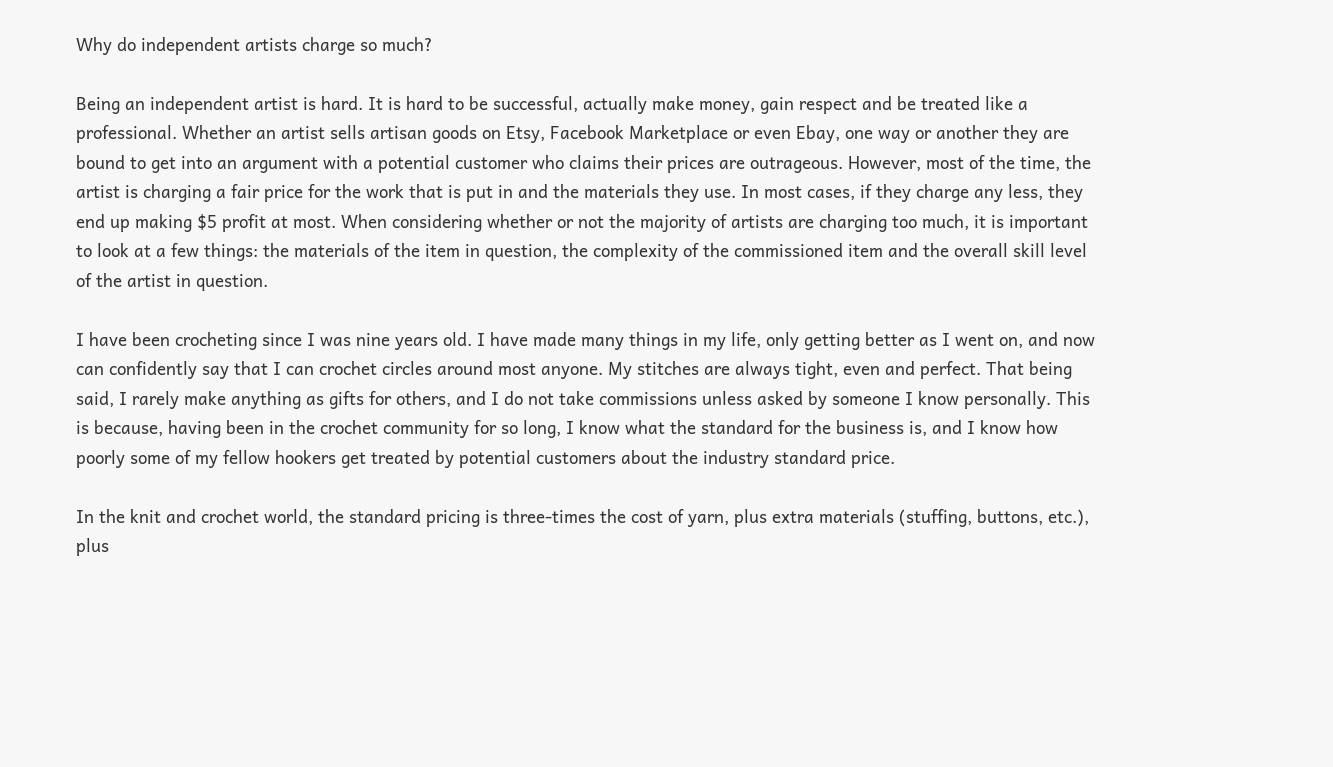Why do independent artists charge so much?

Being an independent artist is hard. It is hard to be successful, actually make money, gain respect and be treated like a professional. Whether an artist sells artisan goods on Etsy, Facebook Marketplace or even Ebay, one way or another they are bound to get into an argument with a potential customer who claims their prices are outrageous. However, most of the time, the artist is charging a fair price for the work that is put in and the materials they use. In most cases, if they charge any less, they end up making $5 profit at most. When considering whether or not the majority of artists are charging too much, it is important to look at a few things: the materials of the item in question, the complexity of the commissioned item and the overall skill level of the artist in question.

I have been crocheting since I was nine years old. I have made many things in my life, only getting better as I went on, and now can confidently say that I can crochet circles around most anyone. My stitches are always tight, even and perfect. That being said, I rarely make anything as gifts for others, and I do not take commissions unless asked by someone I know personally. This is because, having been in the crochet community for so long, I know what the standard for the business is, and I know how poorly some of my fellow hookers get treated by potential customers about the industry standard price.

In the knit and crochet world, the standard pricing is three-times the cost of yarn, plus extra materials (stuffing, buttons, etc.), plus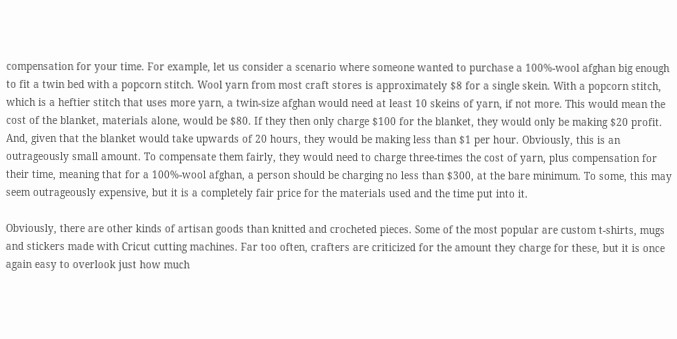compensation for your time. For example, let us consider a scenario where someone wanted to purchase a 100%-wool afghan big enough to fit a twin bed with a popcorn stitch. Wool yarn from most craft stores is approximately $8 for a single skein. With a popcorn stitch, which is a heftier stitch that uses more yarn, a twin-size afghan would need at least 10 skeins of yarn, if not more. This would mean the cost of the blanket, materials alone, would be $80. If they then only charge $100 for the blanket, they would only be making $20 profit. And, given that the blanket would take upwards of 20 hours, they would be making less than $1 per hour. Obviously, this is an outrageously small amount. To compensate them fairly, they would need to charge three-times the cost of yarn, plus compensation for their time, meaning that for a 100%-wool afghan, a person should be charging no less than $300, at the bare minimum. To some, this may seem outrageously expensive, but it is a completely fair price for the materials used and the time put into it.

Obviously, there are other kinds of artisan goods than knitted and crocheted pieces. Some of the most popular are custom t-shirts, mugs and stickers made with Cricut cutting machines. Far too often, crafters are criticized for the amount they charge for these, but it is once again easy to overlook just how much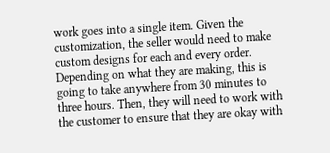work goes into a single item. Given the customization, the seller would need to make custom designs for each and every order. Depending on what they are making, this is going to take anywhere from 30 minutes to three hours. Then, they will need to work with the customer to ensure that they are okay with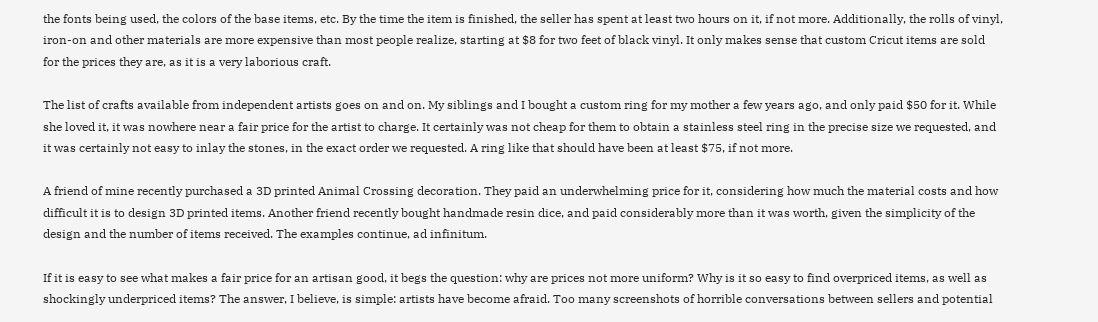the fonts being used, the colors of the base items, etc. By the time the item is finished, the seller has spent at least two hours on it, if not more. Additionally, the rolls of vinyl, iron-on and other materials are more expensive than most people realize, starting at $8 for two feet of black vinyl. It only makes sense that custom Cricut items are sold for the prices they are, as it is a very laborious craft.

The list of crafts available from independent artists goes on and on. My siblings and I bought a custom ring for my mother a few years ago, and only paid $50 for it. While she loved it, it was nowhere near a fair price for the artist to charge. It certainly was not cheap for them to obtain a stainless steel ring in the precise size we requested, and it was certainly not easy to inlay the stones, in the exact order we requested. A ring like that should have been at least $75, if not more.

A friend of mine recently purchased a 3D printed Animal Crossing decoration. They paid an underwhelming price for it, considering how much the material costs and how difficult it is to design 3D printed items. Another friend recently bought handmade resin dice, and paid considerably more than it was worth, given the simplicity of the design and the number of items received. The examples continue, ad infinitum.

If it is easy to see what makes a fair price for an artisan good, it begs the question: why are prices not more uniform? Why is it so easy to find overpriced items, as well as shockingly underpriced items? The answer, I believe, is simple: artists have become afraid. Too many screenshots of horrible conversations between sellers and potential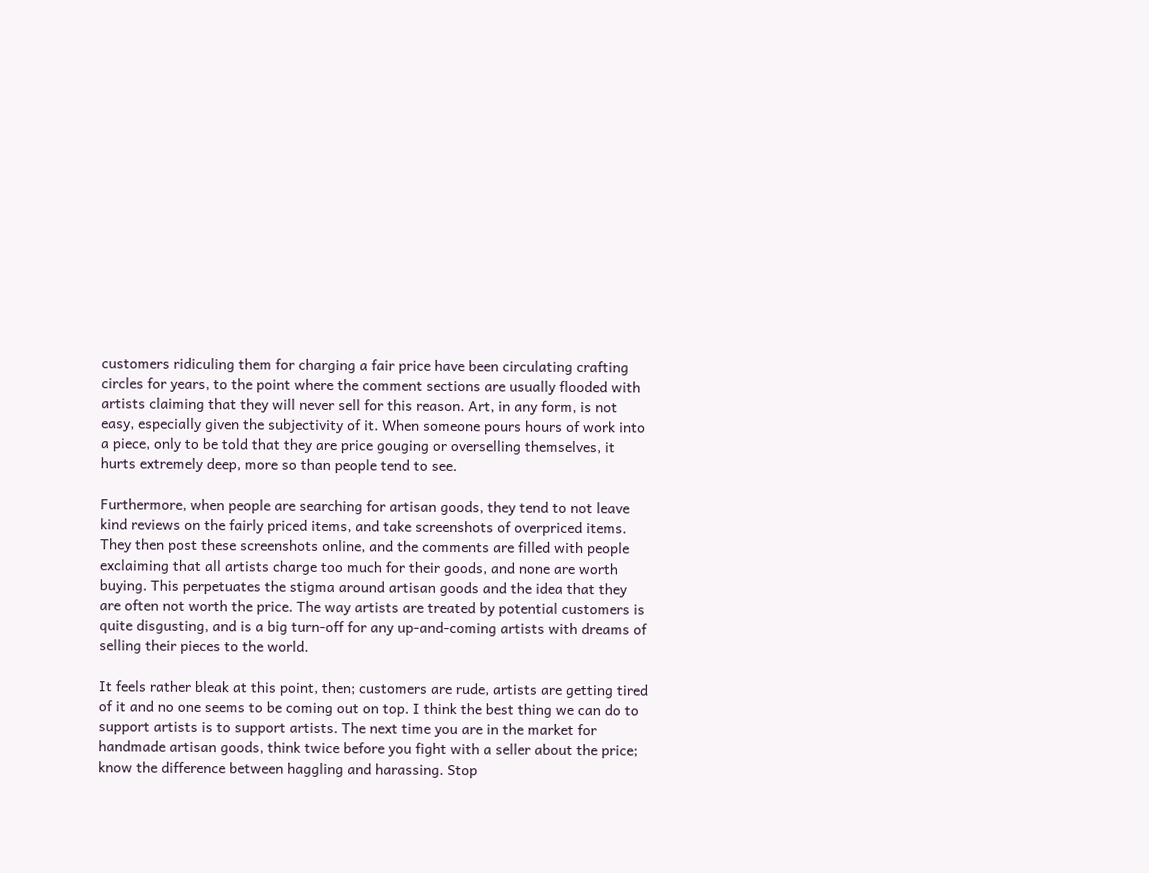customers ridiculing them for charging a fair price have been circulating crafting circles for years, to the point where the comment sections are usually flooded with artists claiming that they will never sell for this reason. Art, in any form, is not easy, especially given the subjectivity of it. When someone pours hours of work into a piece, only to be told that they are price gouging or overselling themselves, it hurts extremely deep, more so than people tend to see.

Furthermore, when people are searching for artisan goods, they tend to not leave kind reviews on the fairly priced items, and take screenshots of overpriced items. They then post these screenshots online, and the comments are filled with people exclaiming that all artists charge too much for their goods, and none are worth buying. This perpetuates the stigma around artisan goods and the idea that they are often not worth the price. The way artists are treated by potential customers is quite disgusting, and is a big turn-off for any up-and-coming artists with dreams of selling their pieces to the world.

It feels rather bleak at this point, then; customers are rude, artists are getting tired of it and no one seems to be coming out on top. I think the best thing we can do to support artists is to support artists. The next time you are in the market for handmade artisan goods, think twice before you fight with a seller about the price; know the difference between haggling and harassing. Stop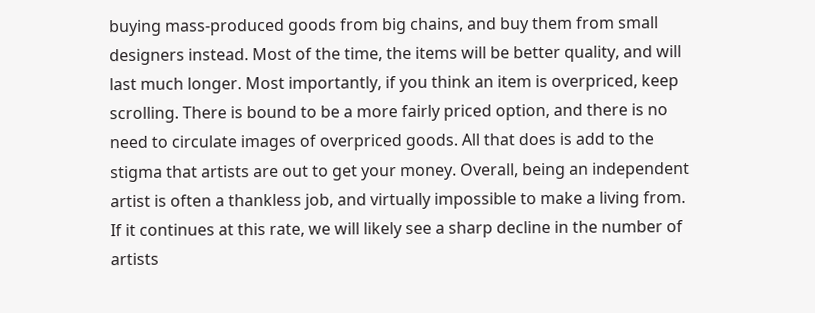buying mass-produced goods from big chains, and buy them from small designers instead. Most of the time, the items will be better quality, and will last much longer. Most importantly, if you think an item is overpriced, keep scrolling. There is bound to be a more fairly priced option, and there is no need to circulate images of overpriced goods. All that does is add to the stigma that artists are out to get your money. Overall, being an independent artist is often a thankless job, and virtually impossible to make a living from. If it continues at this rate, we will likely see a sharp decline in the number of artists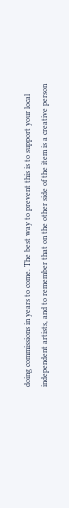doing commissions in years to come. The best way to prevent this is to support your local independent artists, and to remember that on the other side of the item is a creative person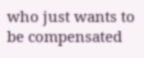who just wants to be compensated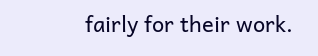fairly for their work.